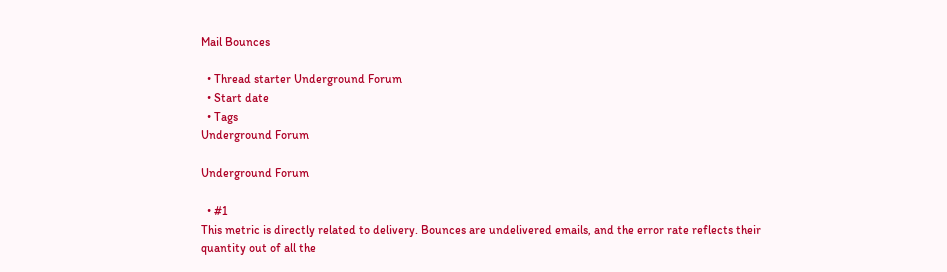Mail Bounces

  • Thread starter Underground Forum
  • Start date
  • Tags
Underground Forum

Underground Forum

  • #1
This metric is directly related to delivery. Bounces are undelivered emails, and the error rate reflects their quantity out of all the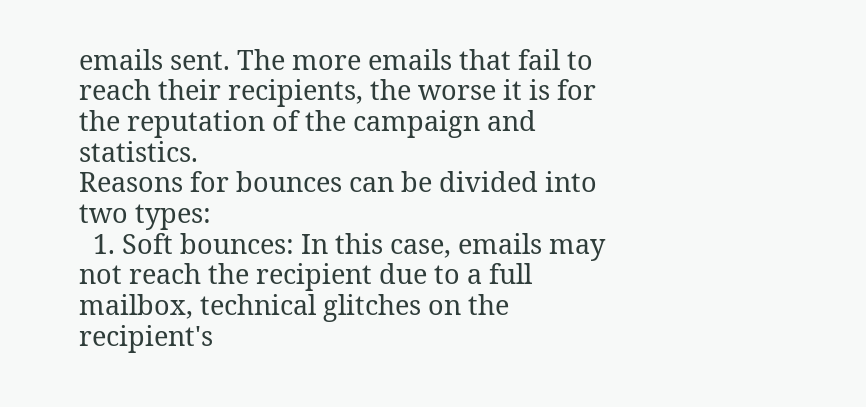emails sent. The more emails that fail to reach their recipients, the worse it is for the reputation of the campaign and statistics.
Reasons for bounces can be divided into two types:
  1. Soft bounces: In this case, emails may not reach the recipient due to a full mailbox, technical glitches on the recipient's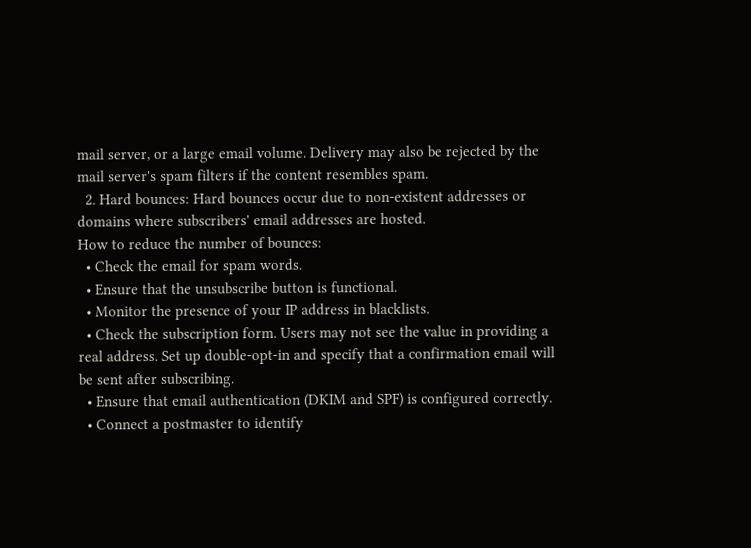mail server, or a large email volume. Delivery may also be rejected by the mail server's spam filters if the content resembles spam.
  2. Hard bounces: Hard bounces occur due to non-existent addresses or domains where subscribers' email addresses are hosted.
How to reduce the number of bounces:
  • Check the email for spam words.
  • Ensure that the unsubscribe button is functional.
  • Monitor the presence of your IP address in blacklists.
  • Check the subscription form. Users may not see the value in providing a real address. Set up double-opt-in and specify that a confirmation email will be sent after subscribing.
  • Ensure that email authentication (DKIM and SPF) is configured correctly.
  • Connect a postmaster to identify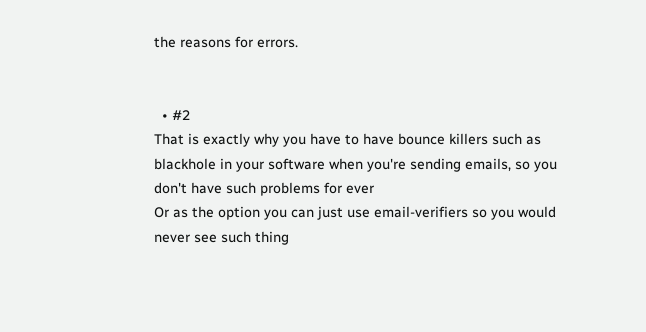the reasons for errors.


  • #2
That is exactly why you have to have bounce killers such as blackhole in your software when you're sending emails, so you don't have such problems for ever
Or as the option you can just use email-verifiers so you would never see such thing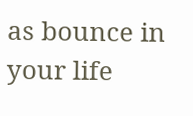as bounce in your life